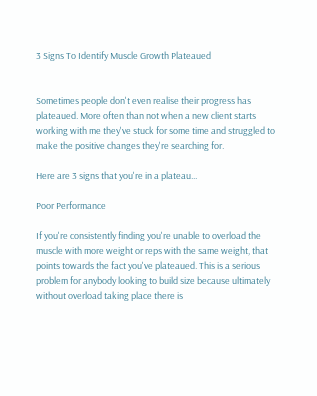3 Signs To Identify Muscle Growth Plateaued


Sometimes people don't even realise their progress has plateaued. More often than not when a new client starts working with me they've stuck for some time and struggled to make the positive changes they're searching for.

Here are 3 signs that you're in a plateau...

Poor Performance

If you're consistently finding you're unable to overload the muscle with more weight or reps with the same weight, that points towards the fact you've plateaued. This is a serious problem for anybody looking to build size because ultimately without overload taking place there is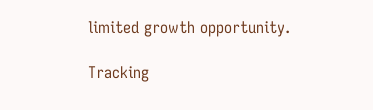limited growth opportunity.

Tracking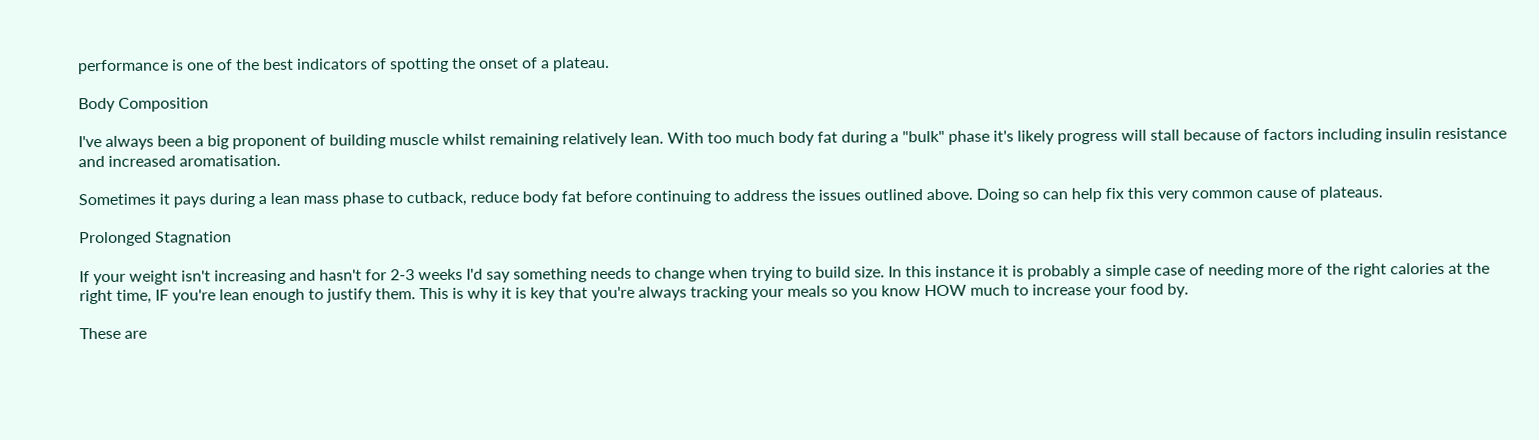performance is one of the best indicators of spotting the onset of a plateau.

Body Composition

I've always been a big proponent of building muscle whilst remaining relatively lean. With too much body fat during a "bulk" phase it's likely progress will stall because of factors including insulin resistance and increased aromatisation.

Sometimes it pays during a lean mass phase to cutback, reduce body fat before continuing to address the issues outlined above. Doing so can help fix this very common cause of plateaus.

Prolonged Stagnation

If your weight isn't increasing and hasn't for 2-3 weeks I'd say something needs to change when trying to build size. In this instance it is probably a simple case of needing more of the right calories at the right time, IF you're lean enough to justify them. This is why it is key that you're always tracking your meals so you know HOW much to increase your food by.

These are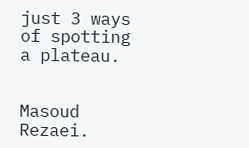just 3 ways of spotting a plateau.


Masoud Rezaei.